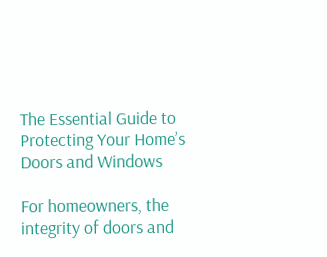The Essential Guide to Protecting Your Home’s Doors and Windows

For homeowners, the integrity of doors and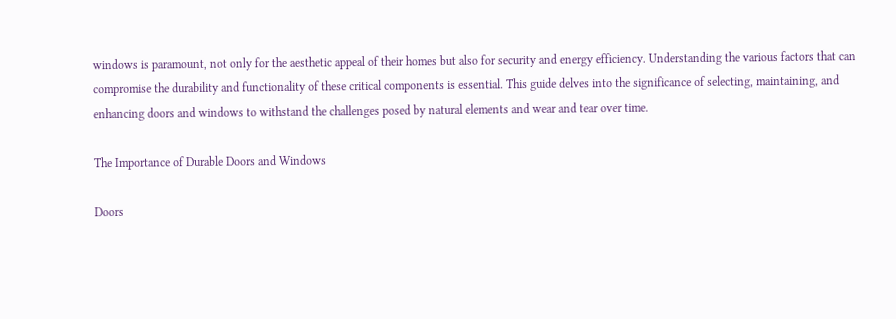windows is paramount, not only for the aesthetic appeal of their homes but also for security and energy efficiency. Understanding the various factors that can compromise the durability and functionality of these critical components is essential. This guide delves into the significance of selecting, maintaining, and enhancing doors and windows to withstand the challenges posed by natural elements and wear and tear over time.

The Importance of Durable Doors and Windows

Doors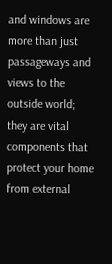and windows are more than just passageways and views to the outside world; they are vital components that protect your home from external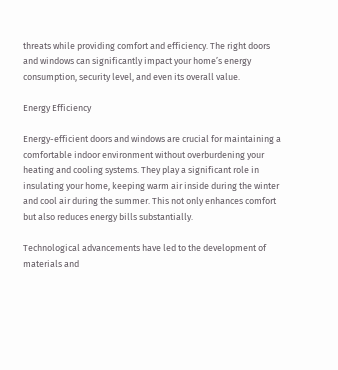threats while providing comfort and efficiency. The right doors and windows can significantly impact your home’s energy consumption, security level, and even its overall value.

Energy Efficiency

Energy-efficient doors and windows are crucial for maintaining a comfortable indoor environment without overburdening your heating and cooling systems. They play a significant role in insulating your home, keeping warm air inside during the winter and cool air during the summer. This not only enhances comfort but also reduces energy bills substantially.

Technological advancements have led to the development of materials and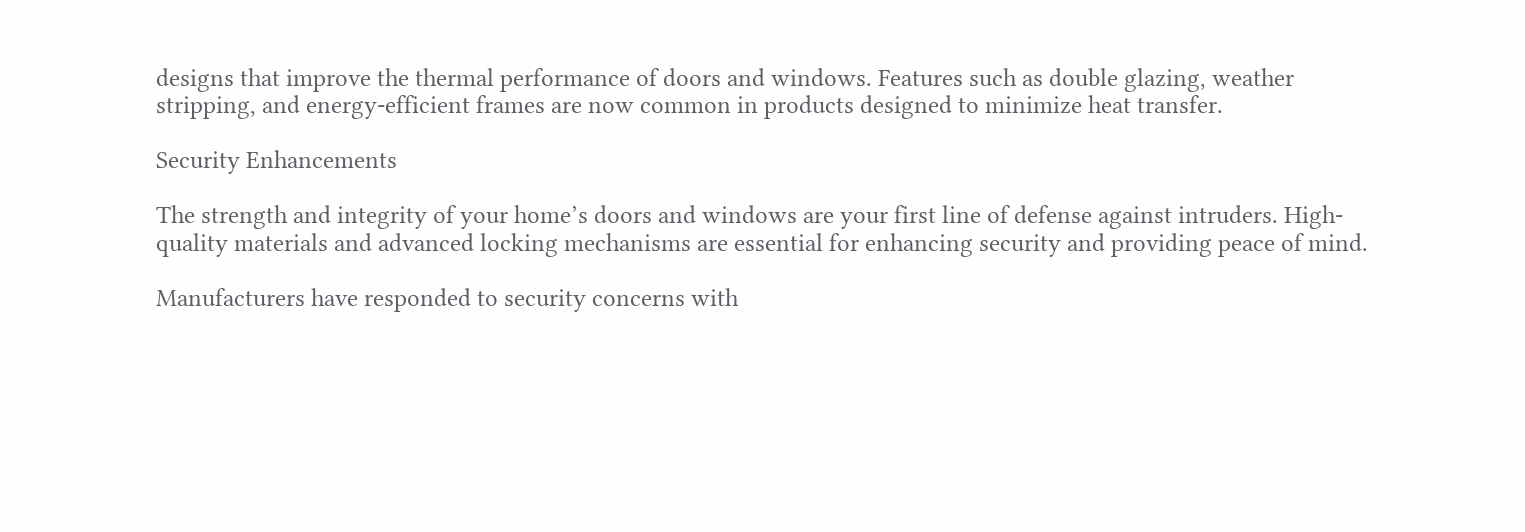designs that improve the thermal performance of doors and windows. Features such as double glazing, weather stripping, and energy-efficient frames are now common in products designed to minimize heat transfer.

Security Enhancements

The strength and integrity of your home’s doors and windows are your first line of defense against intruders. High-quality materials and advanced locking mechanisms are essential for enhancing security and providing peace of mind.

Manufacturers have responded to security concerns with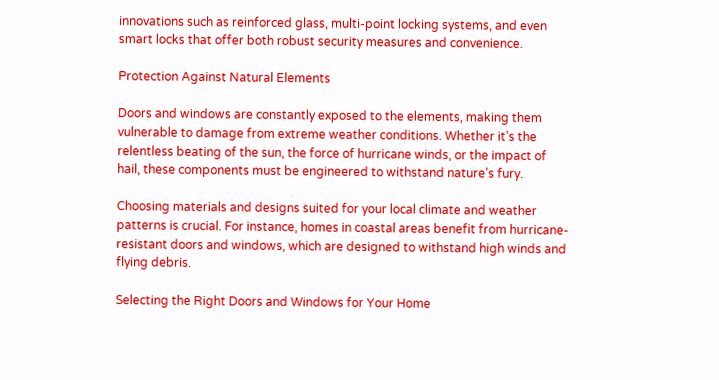innovations such as reinforced glass, multi-point locking systems, and even smart locks that offer both robust security measures and convenience.

Protection Against Natural Elements

Doors and windows are constantly exposed to the elements, making them vulnerable to damage from extreme weather conditions. Whether it’s the relentless beating of the sun, the force of hurricane winds, or the impact of hail, these components must be engineered to withstand nature’s fury.

Choosing materials and designs suited for your local climate and weather patterns is crucial. For instance, homes in coastal areas benefit from hurricane-resistant doors and windows, which are designed to withstand high winds and flying debris.

Selecting the Right Doors and Windows for Your Home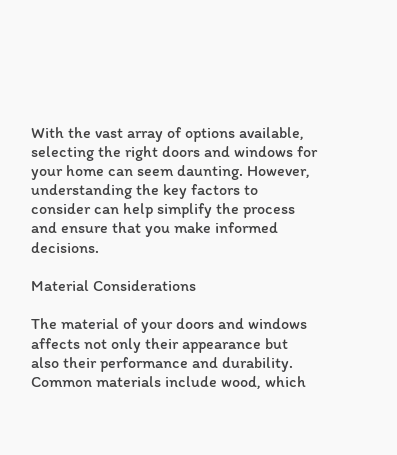With the vast array of options available, selecting the right doors and windows for your home can seem daunting. However, understanding the key factors to consider can help simplify the process and ensure that you make informed decisions.

Material Considerations

The material of your doors and windows affects not only their appearance but also their performance and durability. Common materials include wood, which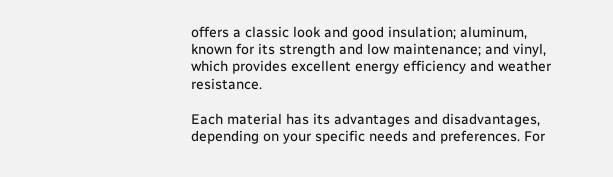offers a classic look and good insulation; aluminum, known for its strength and low maintenance; and vinyl, which provides excellent energy efficiency and weather resistance.

Each material has its advantages and disadvantages, depending on your specific needs and preferences. For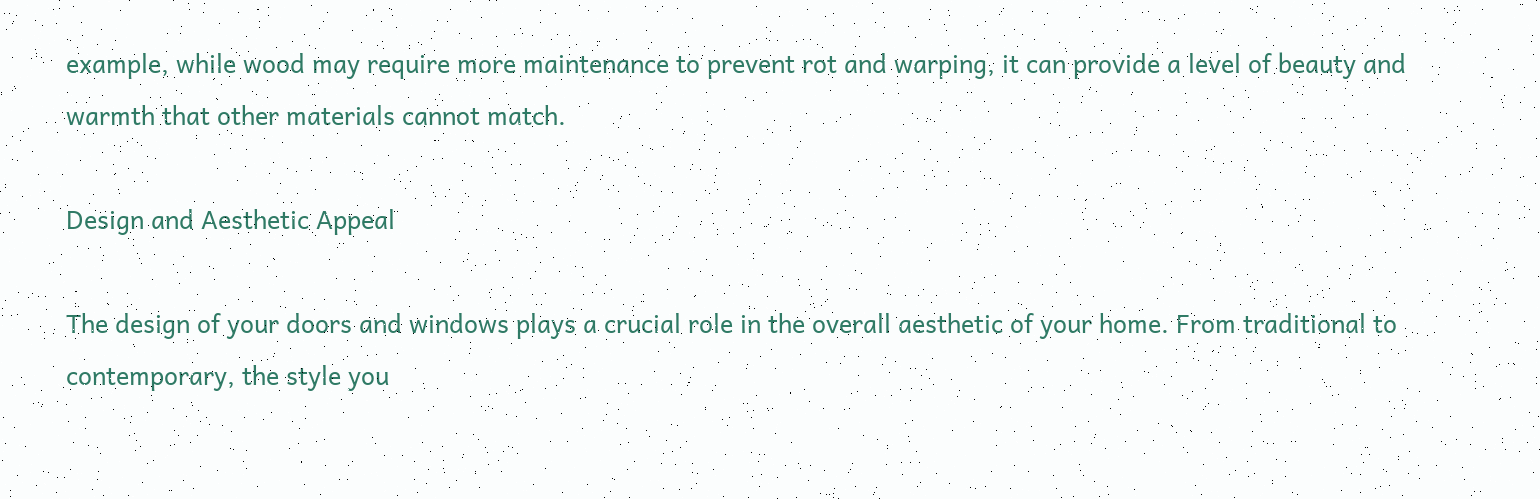example, while wood may require more maintenance to prevent rot and warping, it can provide a level of beauty and warmth that other materials cannot match.

Design and Aesthetic Appeal

The design of your doors and windows plays a crucial role in the overall aesthetic of your home. From traditional to contemporary, the style you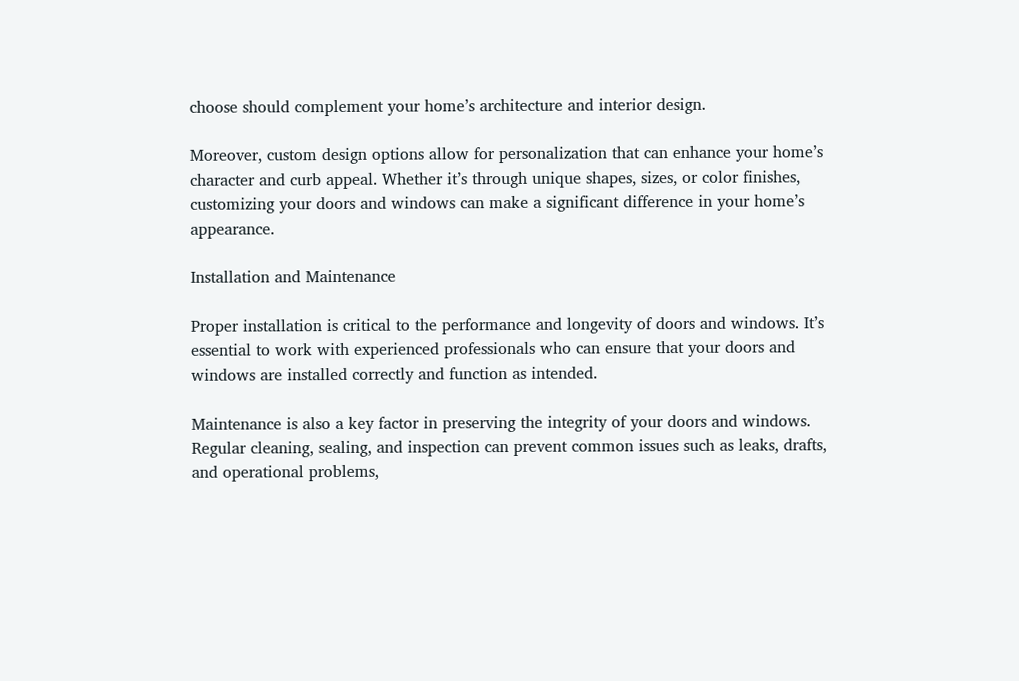choose should complement your home’s architecture and interior design.

Moreover, custom design options allow for personalization that can enhance your home’s character and curb appeal. Whether it’s through unique shapes, sizes, or color finishes, customizing your doors and windows can make a significant difference in your home’s appearance.

Installation and Maintenance

Proper installation is critical to the performance and longevity of doors and windows. It’s essential to work with experienced professionals who can ensure that your doors and windows are installed correctly and function as intended.

Maintenance is also a key factor in preserving the integrity of your doors and windows. Regular cleaning, sealing, and inspection can prevent common issues such as leaks, drafts, and operational problems,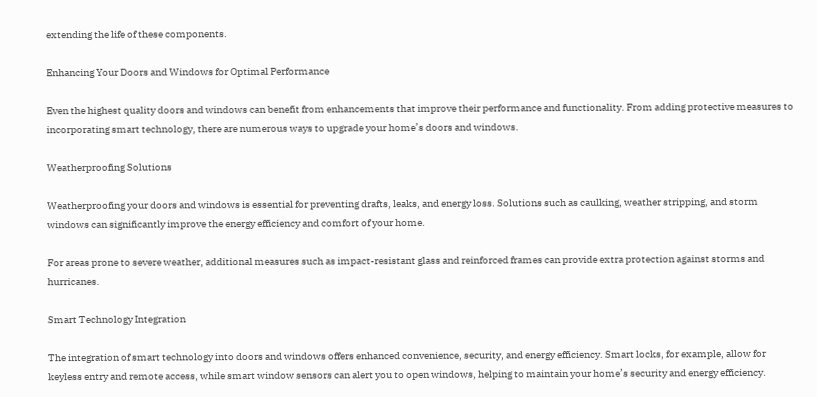extending the life of these components.

Enhancing Your Doors and Windows for Optimal Performance

Even the highest quality doors and windows can benefit from enhancements that improve their performance and functionality. From adding protective measures to incorporating smart technology, there are numerous ways to upgrade your home’s doors and windows.

Weatherproofing Solutions

Weatherproofing your doors and windows is essential for preventing drafts, leaks, and energy loss. Solutions such as caulking, weather stripping, and storm windows can significantly improve the energy efficiency and comfort of your home.

For areas prone to severe weather, additional measures such as impact-resistant glass and reinforced frames can provide extra protection against storms and hurricanes.

Smart Technology Integration

The integration of smart technology into doors and windows offers enhanced convenience, security, and energy efficiency. Smart locks, for example, allow for keyless entry and remote access, while smart window sensors can alert you to open windows, helping to maintain your home’s security and energy efficiency.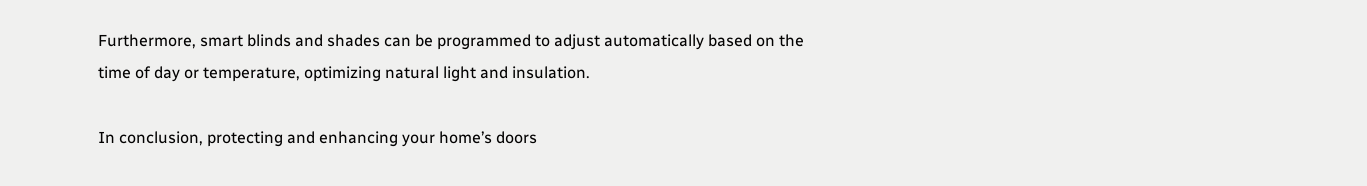Furthermore, smart blinds and shades can be programmed to adjust automatically based on the time of day or temperature, optimizing natural light and insulation.

In conclusion, protecting and enhancing your home’s doors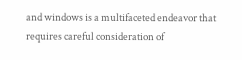and windows is a multifaceted endeavor that requires careful consideration of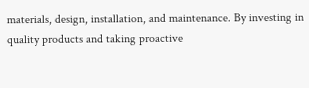materials, design, installation, and maintenance. By investing in quality products and taking proactive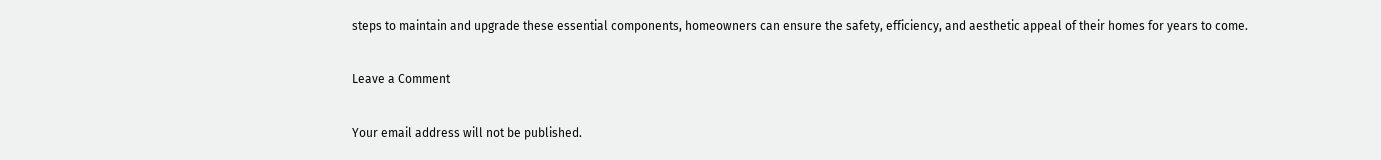steps to maintain and upgrade these essential components, homeowners can ensure the safety, efficiency, and aesthetic appeal of their homes for years to come.

Leave a Comment

Your email address will not be published.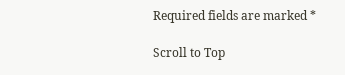Required fields are marked *

Scroll to Top